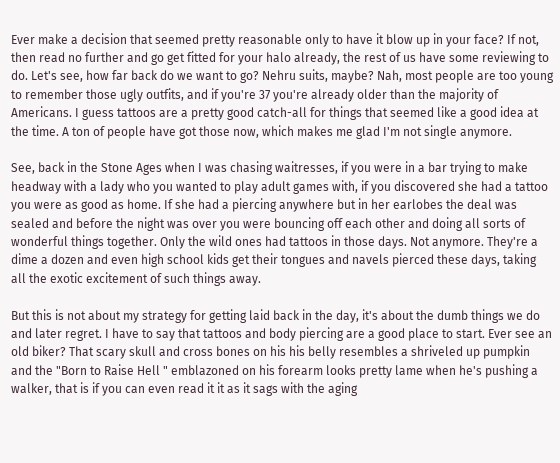Ever make a decision that seemed pretty reasonable only to have it blow up in your face? If not, then read no further and go get fitted for your halo already, the rest of us have some reviewing to do. Let's see, how far back do we want to go? Nehru suits, maybe? Nah, most people are too young to remember those ugly outfits, and if you're 37 you're already older than the majority of Americans. I guess tattoos are a pretty good catch-all for things that seemed like a good idea at the time. A ton of people have got those now, which makes me glad I'm not single anymore.

See, back in the Stone Ages when I was chasing waitresses, if you were in a bar trying to make headway with a lady who you wanted to play adult games with, if you discovered she had a tattoo you were as good as home. If she had a piercing anywhere but in her earlobes the deal was sealed and before the night was over you were bouncing off each other and doing all sorts of wonderful things together. Only the wild ones had tattoos in those days. Not anymore. They're a dime a dozen and even high school kids get their tongues and navels pierced these days, taking all the exotic excitement of such things away.

But this is not about my strategy for getting laid back in the day, it's about the dumb things we do and later regret. I have to say that tattoos and body piercing are a good place to start. Ever see an old biker? That scary skull and cross bones on his his belly resembles a shriveled up pumpkin and the "Born to Raise Hell " emblazoned on his forearm looks pretty lame when he's pushing a walker, that is if you can even read it it as it sags with the aging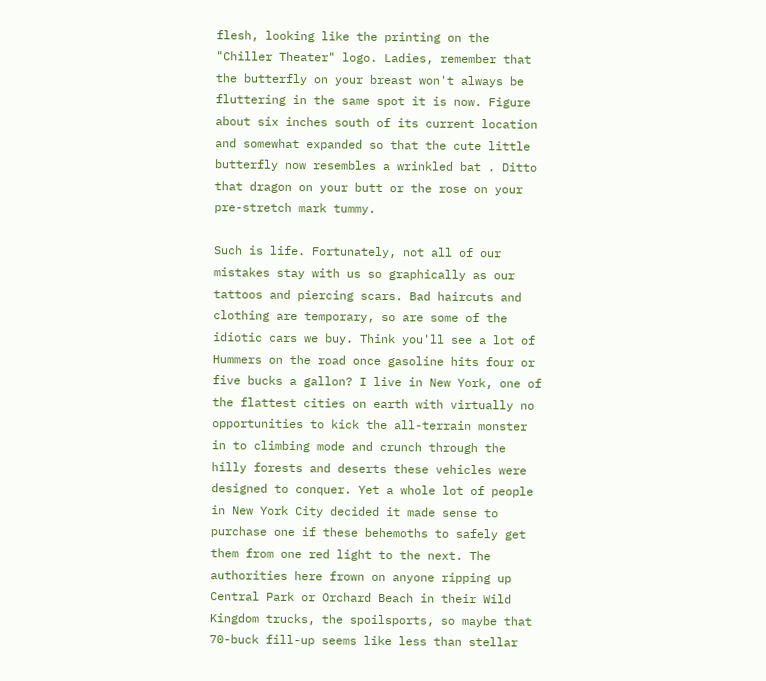flesh, looking like the printing on the "Chiller Theater" logo. Ladies, remember that the butterfly on your breast won't always be fluttering in the same spot it is now. Figure about six inches south of its current location and somewhat expanded so that the cute little butterfly now resembles a wrinkled bat . Ditto that dragon on your butt or the rose on your pre-stretch mark tummy.

Such is life. Fortunately, not all of our mistakes stay with us so graphically as our tattoos and piercing scars. Bad haircuts and clothing are temporary, so are some of the idiotic cars we buy. Think you'll see a lot of Hummers on the road once gasoline hits four or five bucks a gallon? I live in New York, one of the flattest cities on earth with virtually no opportunities to kick the all-terrain monster in to climbing mode and crunch through the hilly forests and deserts these vehicles were designed to conquer. Yet a whole lot of people in New York City decided it made sense to purchase one if these behemoths to safely get them from one red light to the next. The authorities here frown on anyone ripping up Central Park or Orchard Beach in their Wild Kingdom trucks, the spoilsports, so maybe that 70-buck fill-up seems like less than stellar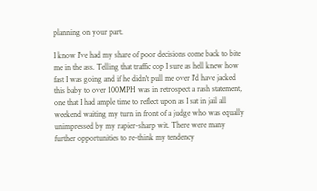planning on your part.

I know I've had my share of poor decisions come back to bite me in the ass. Telling that traffic cop I sure as hell knew how fast I was going and if he didn't pull me over I'd have jacked this baby to over 100MPH was in retrospect a rash statement, one that I had ample time to reflect upon as I sat in jail all weekend waiting my turn in front of a judge who was equally unimpressed by my rapier-sharp wit. There were many further opportunities to re-think my tendency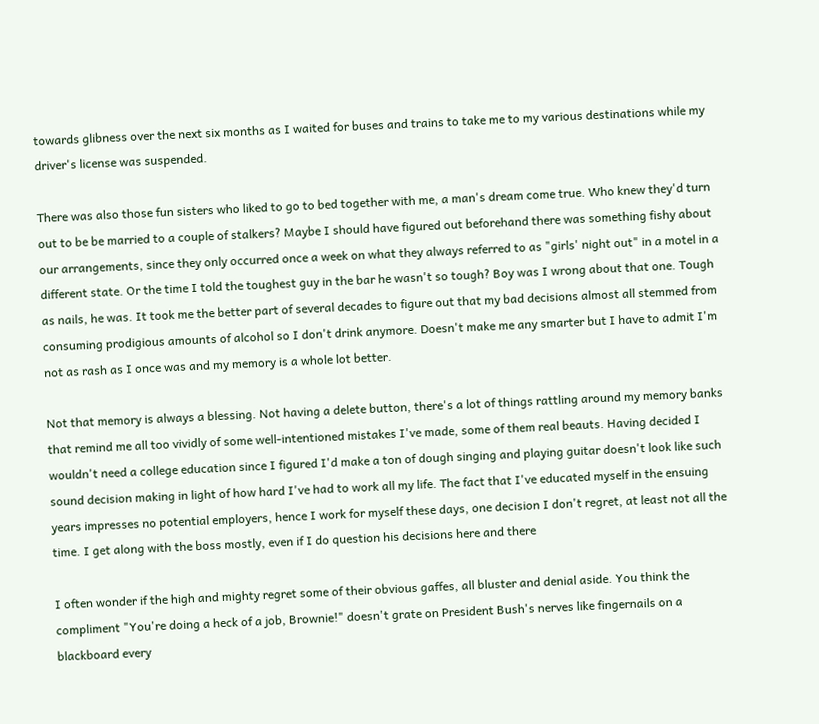towards glibness over the next six months as I waited for buses and trains to take me to my various destinations while my driver's license was suspended.

There was also those fun sisters who liked to go to bed together with me, a man's dream come true. Who knew they'd turn out to be be married to a couple of stalkers? Maybe I should have figured out beforehand there was something fishy about our arrangements, since they only occurred once a week on what they always referred to as "girls' night out" in a motel in a different state. Or the time I told the toughest guy in the bar he wasn't so tough? Boy was I wrong about that one. Tough as nails, he was. It took me the better part of several decades to figure out that my bad decisions almost all stemmed from consuming prodigious amounts of alcohol so I don't drink anymore. Doesn't make me any smarter but I have to admit I'm not as rash as I once was and my memory is a whole lot better.

Not that memory is always a blessing. Not having a delete button, there's a lot of things rattling around my memory banks that remind me all too vividly of some well-intentioned mistakes I've made, some of them real beauts. Having decided I wouldn't need a college education since I figured I'd make a ton of dough singing and playing guitar doesn't look like such sound decision making in light of how hard I've had to work all my life. The fact that I've educated myself in the ensuing years impresses no potential employers, hence I work for myself these days, one decision I don't regret, at least not all the time. I get along with the boss mostly, even if I do question his decisions here and there

I often wonder if the high and mighty regret some of their obvious gaffes, all bluster and denial aside. You think the compliment "You're doing a heck of a job, Brownie!" doesn't grate on President Bush's nerves like fingernails on a blackboard every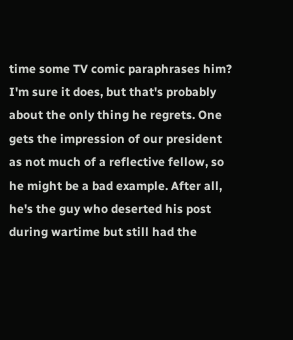time some TV comic paraphrases him? I'm sure it does, but that's probably about the only thing he regrets. One gets the impression of our president as not much of a reflective fellow, so he might be a bad example. After all, he's the guy who deserted his post during wartime but still had the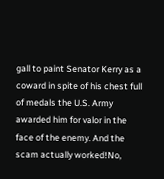gall to paint Senator Kerry as a coward in spite of his chest full of medals the U.S. Army awarded him for valor in the face of the enemy. And the scam actually worked!No,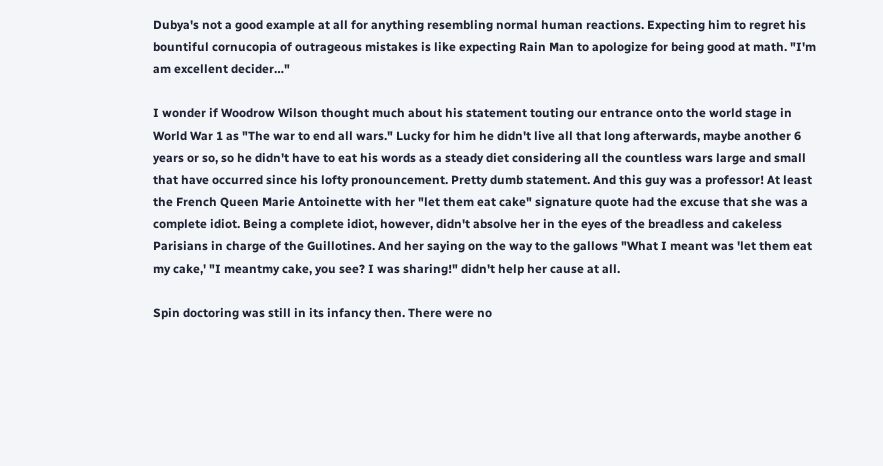Dubya's not a good example at all for anything resembling normal human reactions. Expecting him to regret his bountiful cornucopia of outrageous mistakes is like expecting Rain Man to apologize for being good at math. "I'm am excellent decider…"

I wonder if Woodrow Wilson thought much about his statement touting our entrance onto the world stage in World War 1 as "The war to end all wars." Lucky for him he didn't live all that long afterwards, maybe another 6 years or so, so he didn't have to eat his words as a steady diet considering all the countless wars large and small that have occurred since his lofty pronouncement. Pretty dumb statement. And this guy was a professor! At least the French Queen Marie Antoinette with her "let them eat cake" signature quote had the excuse that she was a complete idiot. Being a complete idiot, however, didn't absolve her in the eyes of the breadless and cakeless Parisians in charge of the Guillotines. And her saying on the way to the gallows "What I meant was 'let them eat my cake,' "I meantmy cake, you see? I was sharing!" didn't help her cause at all.

Spin doctoring was still in its infancy then. There were no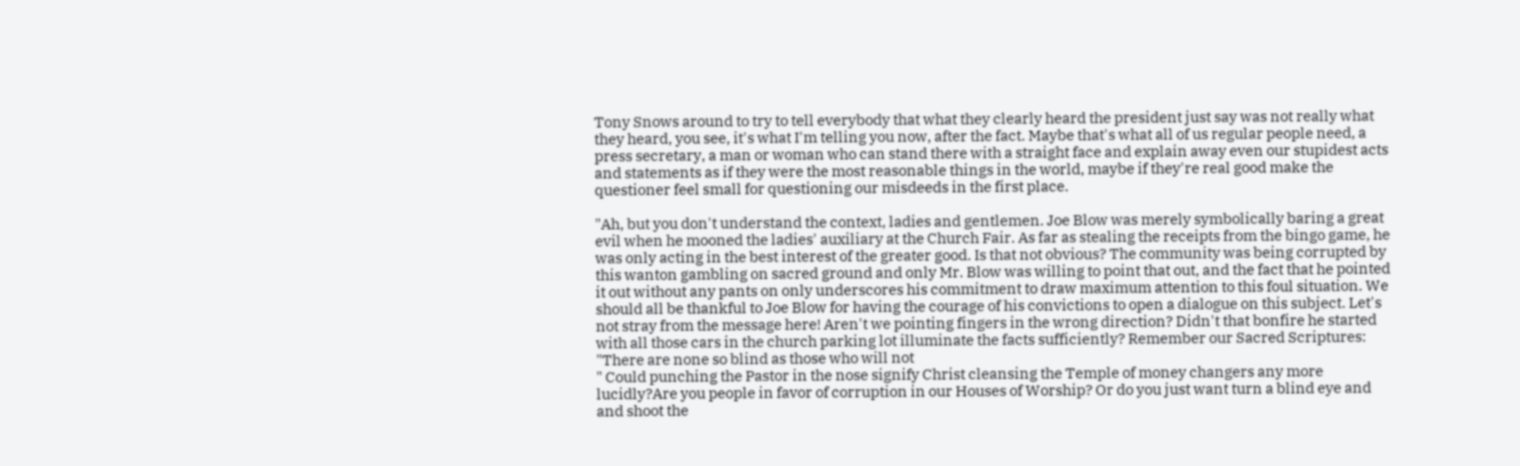Tony Snows around to try to tell everybody that what they clearly heard the president just say was not really what they heard, you see, it's what I'm telling you now, after the fact. Maybe that's what all of us regular people need, a press secretary, a man or woman who can stand there with a straight face and explain away even our stupidest acts and statements as if they were the most reasonable things in the world, maybe if they're real good make the questioner feel small for questioning our misdeeds in the first place.

"Ah, but you don't understand the context, ladies and gentlemen. Joe Blow was merely symbolically baring a great evil when he mooned the ladies' auxiliary at the Church Fair. As far as stealing the receipts from the bingo game, he was only acting in the best interest of the greater good. Is that not obvious? The community was being corrupted by this wanton gambling on sacred ground and only Mr. Blow was willing to point that out, and the fact that he pointed it out without any pants on only underscores his commitment to draw maximum attention to this foul situation. We should all be thankful to Joe Blow for having the courage of his convictions to open a dialogue on this subject. Let's not stray from the message here! Aren't we pointing fingers in the wrong direction? Didn't that bonfire he started with all those cars in the church parking lot illuminate the facts sufficiently? Remember our Sacred Scriptures: "There are none so blind as those who will not
" Could punching the Pastor in the nose signify Christ cleansing the Temple of money changers any more lucidly?Are you people in favor of corruption in our Houses of Worship? Or do you just want turn a blind eye and and shoot the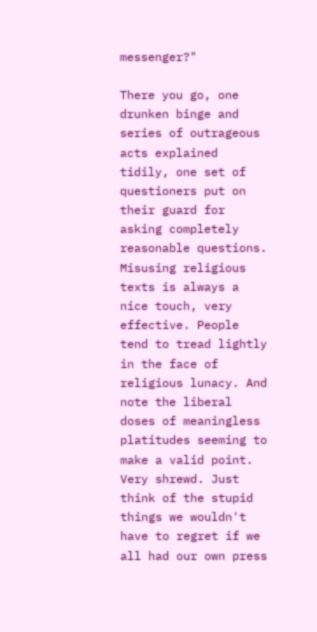messenger?"

There you go, one drunken binge and series of outrageous acts explained tidily, one set of questioners put on their guard for asking completely reasonable questions. Misusing religious texts is always a nice touch, very effective. People tend to tread lightly in the face of religious lunacy. And note the liberal doses of meaningless platitudes seeming to make a valid point. Very shrewd. Just think of the stupid things we wouldn't have to regret if we all had our own press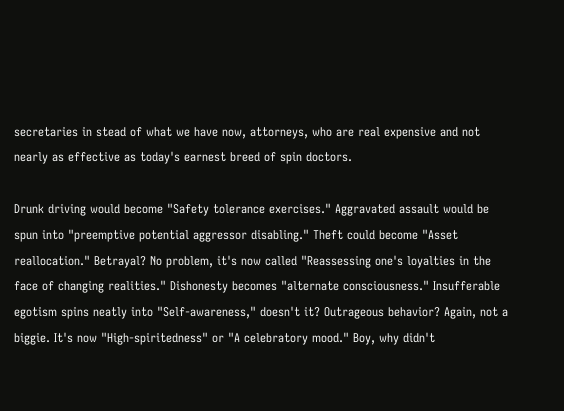secretaries in stead of what we have now, attorneys, who are real expensive and not nearly as effective as today's earnest breed of spin doctors.

Drunk driving would become "Safety tolerance exercises." Aggravated assault would be spun into "preemptive potential aggressor disabling." Theft could become "Asset reallocation." Betrayal? No problem, it's now called "Reassessing one's loyalties in the face of changing realities." Dishonesty becomes "alternate consciousness." Insufferable egotism spins neatly into "Self-awareness," doesn't it? Outrageous behavior? Again, not a biggie. It's now "High-spiritedness" or "A celebratory mood." Boy, why didn't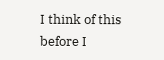I think of this before I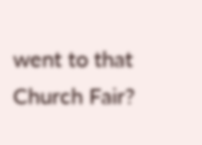went to that Church Fair?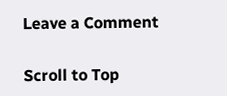Leave a Comment

Scroll to Top